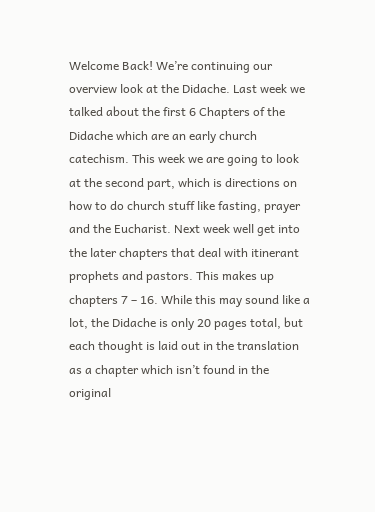Welcome Back! We’re continuing our overview look at the Didache. Last week we talked about the first 6 Chapters of the Didache which are an early church catechism. This week we are going to look at the second part, which is directions on how to do church stuff like fasting, prayer and the Eucharist. Next week well get into the later chapters that deal with itinerant prophets and pastors. This makes up chapters 7 – 16. While this may sound like a lot, the Didache is only 20 pages total, but each thought is laid out in the translation as a chapter which isn’t found in the original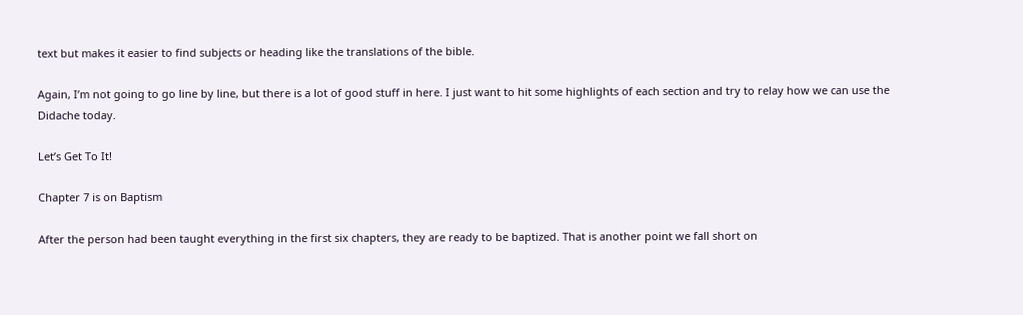text but makes it easier to find subjects or heading like the translations of the bible.

Again, I’m not going to go line by line, but there is a lot of good stuff in here. I just want to hit some highlights of each section and try to relay how we can use the Didache today.

Let’s Get To It!

Chapter 7 is on Baptism

After the person had been taught everything in the first six chapters, they are ready to be baptized. That is another point we fall short on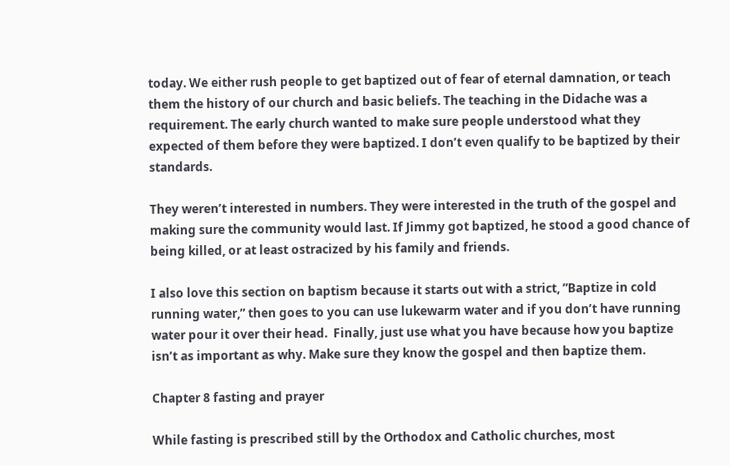today. We either rush people to get baptized out of fear of eternal damnation, or teach them the history of our church and basic beliefs. The teaching in the Didache was a requirement. The early church wanted to make sure people understood what they expected of them before they were baptized. I don’t even qualify to be baptized by their standards.

They weren’t interested in numbers. They were interested in the truth of the gospel and making sure the community would last. If Jimmy got baptized, he stood a good chance of being killed, or at least ostracized by his family and friends.

I also love this section on baptism because it starts out with a strict, ”Baptize in cold running water,” then goes to you can use lukewarm water and if you don’t have running water pour it over their head.  Finally, just use what you have because how you baptize isn’t as important as why. Make sure they know the gospel and then baptize them.

Chapter 8 fasting and prayer

While fasting is prescribed still by the Orthodox and Catholic churches, most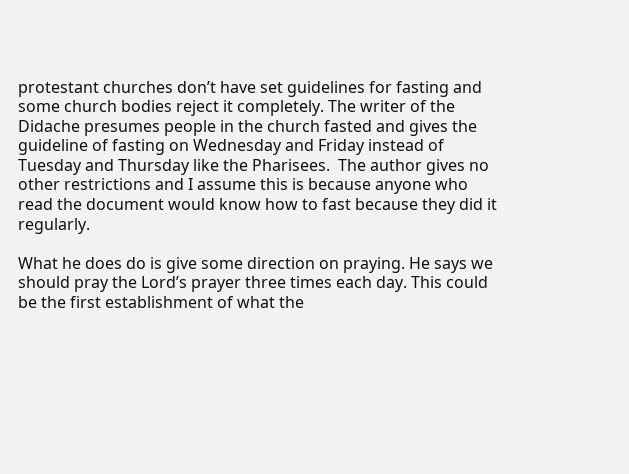protestant churches don’t have set guidelines for fasting and some church bodies reject it completely. The writer of the Didache presumes people in the church fasted and gives the guideline of fasting on Wednesday and Friday instead of Tuesday and Thursday like the Pharisees.  The author gives no other restrictions and I assume this is because anyone who read the document would know how to fast because they did it regularly.

What he does do is give some direction on praying. He says we should pray the Lord’s prayer three times each day. This could be the first establishment of what the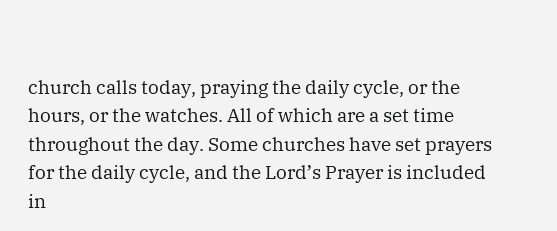church calls today, praying the daily cycle, or the hours, or the watches. All of which are a set time throughout the day. Some churches have set prayers for the daily cycle, and the Lord’s Prayer is included in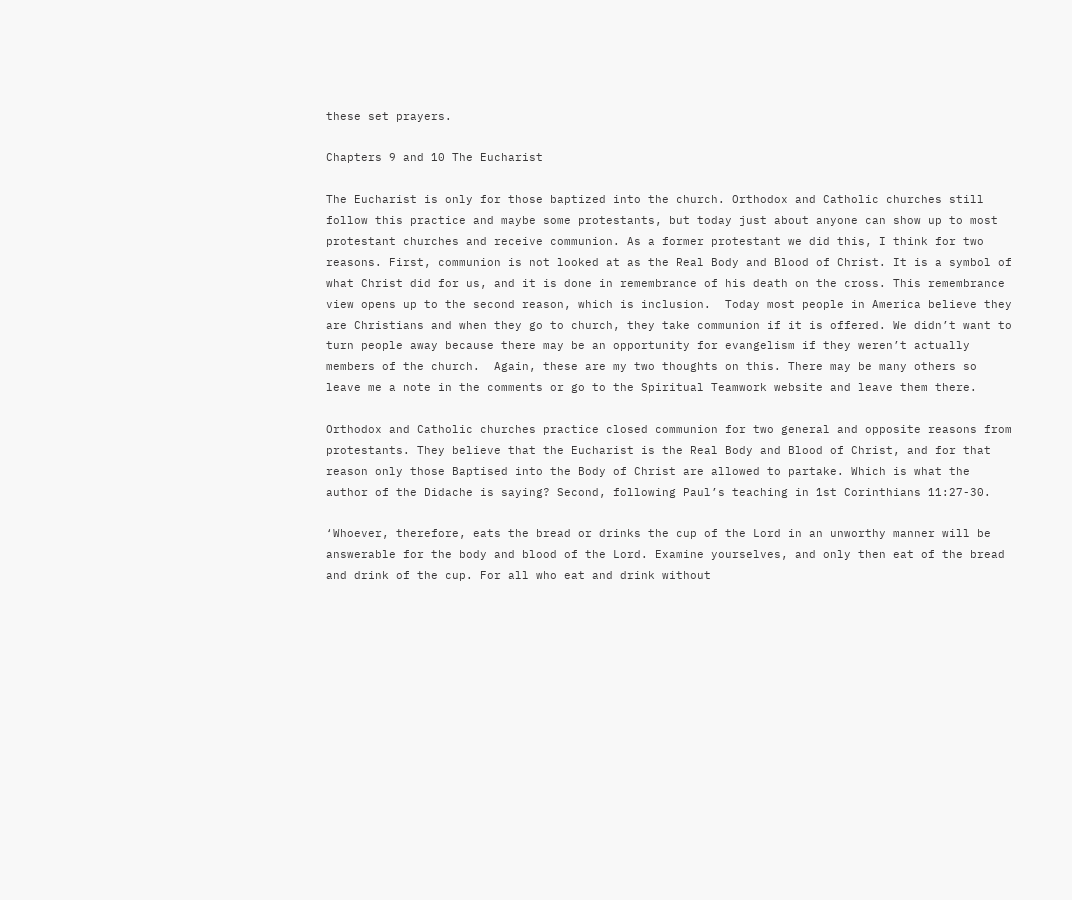these set prayers.

Chapters 9 and 10 The Eucharist

The Eucharist is only for those baptized into the church. Orthodox and Catholic churches still follow this practice and maybe some protestants, but today just about anyone can show up to most protestant churches and receive communion. As a former protestant we did this, I think for two reasons. First, communion is not looked at as the Real Body and Blood of Christ. It is a symbol of what Christ did for us, and it is done in remembrance of his death on the cross. This remembrance view opens up to the second reason, which is inclusion.  Today most people in America believe they are Christians and when they go to church, they take communion if it is offered. We didn’t want to turn people away because there may be an opportunity for evangelism if they weren’t actually members of the church.  Again, these are my two thoughts on this. There may be many others so leave me a note in the comments or go to the Spiritual Teamwork website and leave them there.

Orthodox and Catholic churches practice closed communion for two general and opposite reasons from protestants. They believe that the Eucharist is the Real Body and Blood of Christ, and for that reason only those Baptised into the Body of Christ are allowed to partake. Which is what the author of the Didache is saying? Second, following Paul’s teaching in 1st Corinthians 11:27-30.

‘Whoever, therefore, eats the bread or drinks the cup of the Lord in an unworthy manner will be answerable for the body and blood of the Lord. Examine yourselves, and only then eat of the bread and drink of the cup. For all who eat and drink without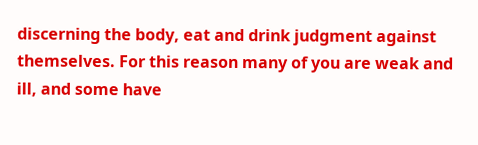discerning the body, eat and drink judgment against themselves. For this reason many of you are weak and ill, and some have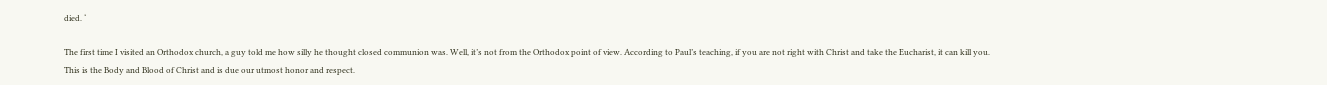died. ‘

The first time I visited an Orthodox church, a guy told me how silly he thought closed communion was. Well, it’s not from the Orthodox point of view. According to Paul’s teaching, if you are not right with Christ and take the Eucharist, it can kill you. This is the Body and Blood of Christ and is due our utmost honor and respect.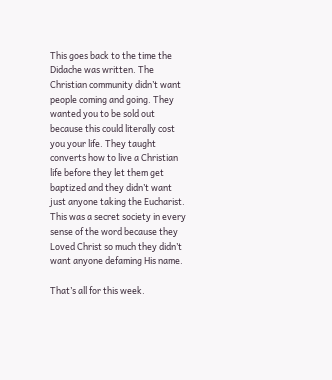This goes back to the time the Didache was written. The Christian community didn’t want people coming and going. They wanted you to be sold out because this could literally cost you your life. They taught converts how to live a Christian life before they let them get baptized and they didn’t want just anyone taking the Eucharist. This was a secret society in every sense of the word because they Loved Christ so much they didn’t want anyone defaming His name.

That’s all for this week.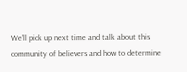We’ll pick up next time and talk about this community of believers and how to determine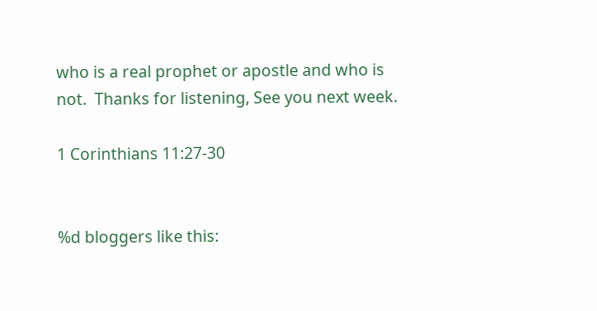who is a real prophet or apostle and who is not.  Thanks for listening, See you next week.

1 Corinthians 11:27-30


%d bloggers like this: